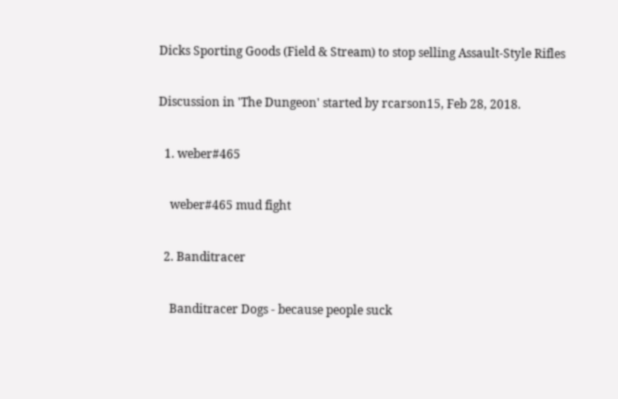Dicks Sporting Goods (Field & Stream) to stop selling Assault-Style Rifles

Discussion in 'The Dungeon' started by rcarson15, Feb 28, 2018.

  1. weber#465

    weber#465 mud fight

  2. Banditracer

    Banditracer Dogs - because people suck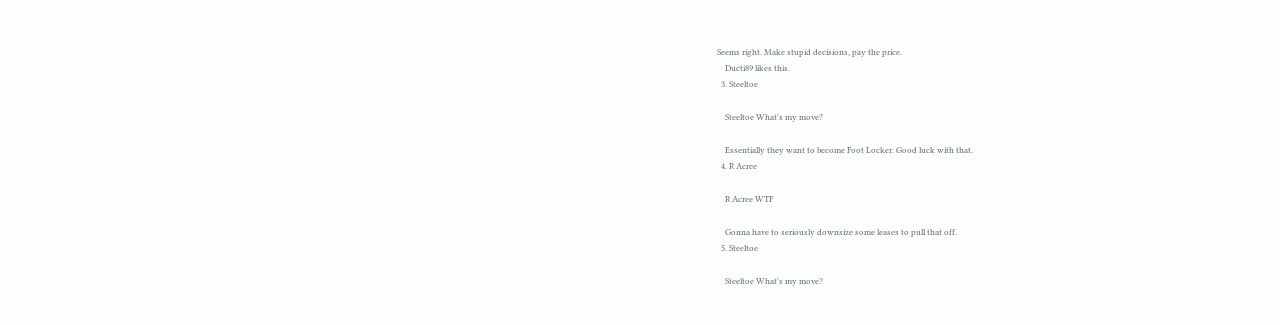Seems right. Make stupid decisions, pay the price.
    Ducti89 likes this.
  3. Steeltoe

    Steeltoe What's my move?

    Essentially they want to become Foot Locker. Good luck with that.
  4. R Acree

    R Acree WTF

    Gonna have to seriously downsize some leases to pull that off.
  5. Steeltoe

    Steeltoe What's my move?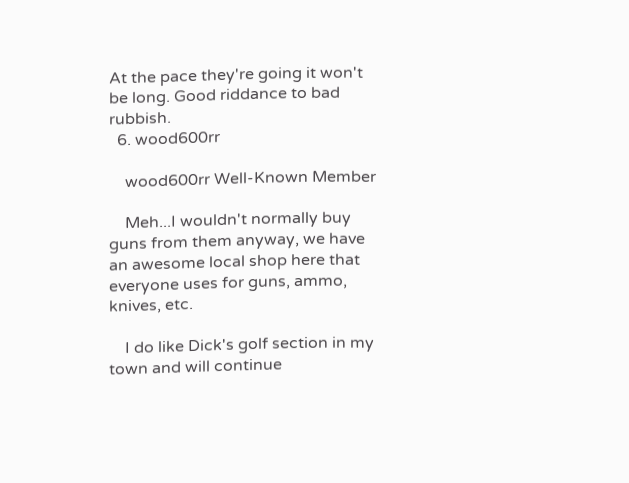At the pace they're going it won't be long. Good riddance to bad rubbish.
  6. wood600rr

    wood600rr Well-Known Member

    Meh...I wouldn't normally buy guns from them anyway, we have an awesome local shop here that everyone uses for guns, ammo, knives, etc.

    I do like Dick's golf section in my town and will continue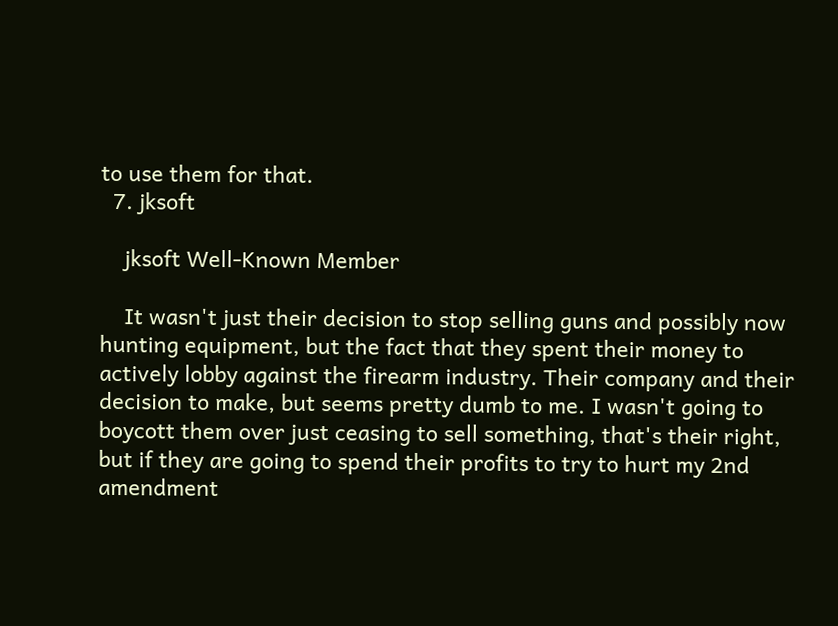to use them for that.
  7. jksoft

    jksoft Well-Known Member

    It wasn't just their decision to stop selling guns and possibly now hunting equipment, but the fact that they spent their money to actively lobby against the firearm industry. Their company and their decision to make, but seems pretty dumb to me. I wasn't going to boycott them over just ceasing to sell something, that's their right, but if they are going to spend their profits to try to hurt my 2nd amendment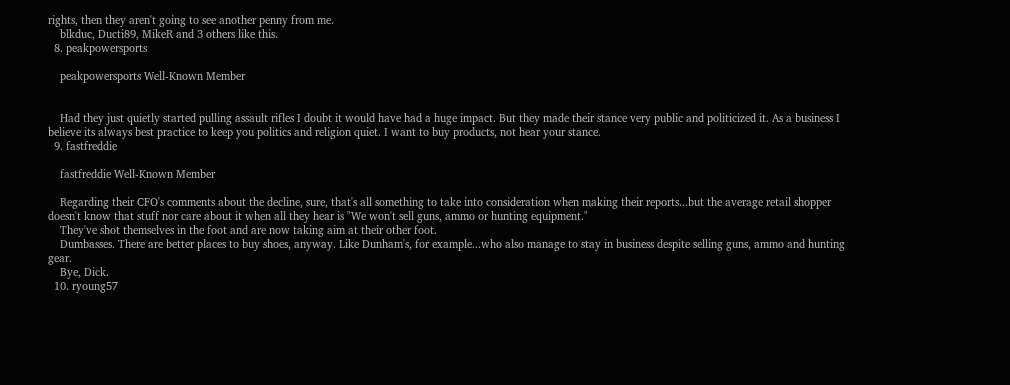rights, then they aren't going to see another penny from me.
    blkduc, Ducti89, MikeR and 3 others like this.
  8. peakpowersports

    peakpowersports Well-Known Member


    Had they just quietly started pulling assault rifles I doubt it would have had a huge impact. But they made their stance very public and politicized it. As a business I believe its always best practice to keep you politics and religion quiet. I want to buy products, not hear your stance.
  9. fastfreddie

    fastfreddie Well-Known Member

    Regarding their CFO's comments about the decline, sure, that's all something to take into consideration when making their reports...but the average retail shopper doesn't know that stuff nor care about it when all they hear is "We won't sell guns, ammo or hunting equipment."
    They've shot themselves in the foot and are now taking aim at their other foot.
    Dumbasses. There are better places to buy shoes, anyway. Like Dunham's, for example...who also manage to stay in business despite selling guns, ammo and hunting gear.
    Bye, Dick.
  10. ryoung57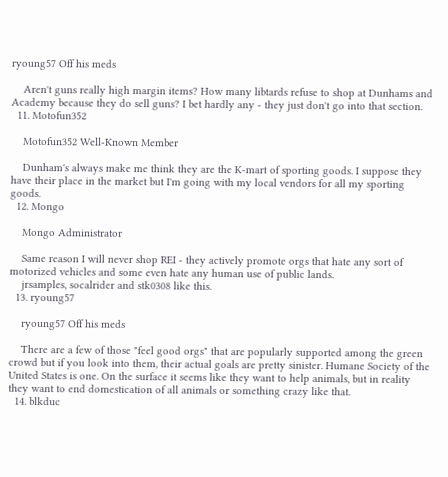ryoung57 Off his meds

    Aren't guns really high margin items? How many libtards refuse to shop at Dunhams and Academy because they do sell guns? I bet hardly any - they just don't go into that section.
  11. Motofun352

    Motofun352 Well-Known Member

    Dunham's always make me think they are the K-mart of sporting goods. I suppose they have their place in the market but I'm going with my local vendors for all my sporting goods.
  12. Mongo

    Mongo Administrator

    Same reason I will never shop REI - they actively promote orgs that hate any sort of motorized vehicles and some even hate any human use of public lands.
    jrsamples, socalrider and stk0308 like this.
  13. ryoung57

    ryoung57 Off his meds

    There are a few of those "feel good orgs" that are popularly supported among the green crowd but if you look into them, their actual goals are pretty sinister. Humane Society of the United States is one. On the surface it seems like they want to help animals, but in reality they want to end domestication of all animals or something crazy like that.
  14. blkduc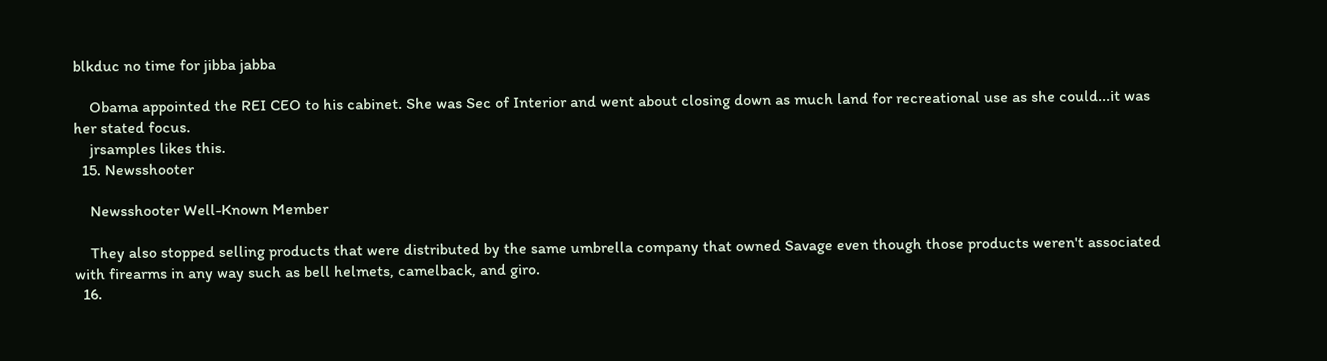blkduc no time for jibba jabba

    Obama appointed the REI CEO to his cabinet. She was Sec of Interior and went about closing down as much land for recreational use as she could...it was her stated focus.
    jrsamples likes this.
  15. Newsshooter

    Newsshooter Well-Known Member

    They also stopped selling products that were distributed by the same umbrella company that owned Savage even though those products weren't associated with firearms in any way such as bell helmets, camelback, and giro.
  16.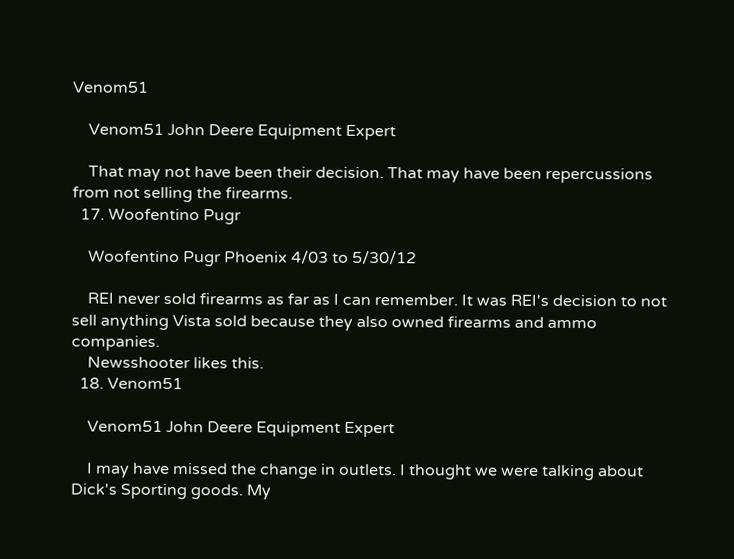Venom51

    Venom51 John Deere Equipment Expert

    That may not have been their decision. That may have been repercussions from not selling the firearms.
  17. Woofentino Pugr

    Woofentino Pugr Phoenix 4/03 to 5/30/12

    REI never sold firearms as far as I can remember. It was REI's decision to not sell anything Vista sold because they also owned firearms and ammo companies.
    Newsshooter likes this.
  18. Venom51

    Venom51 John Deere Equipment Expert

    I may have missed the change in outlets. I thought we were talking about Dick's Sporting goods. My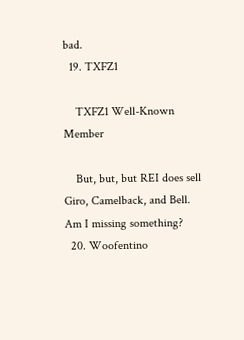bad.
  19. TXFZ1

    TXFZ1 Well-Known Member

    But, but, but REI does sell Giro, Camelback, and Bell. Am I missing something?
  20. Woofentino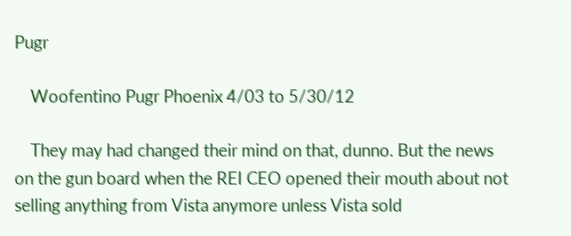Pugr

    Woofentino Pugr Phoenix 4/03 to 5/30/12

    They may had changed their mind on that, dunno. But the news on the gun board when the REI CEO opened their mouth about not selling anything from Vista anymore unless Vista sold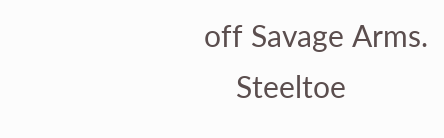off Savage Arms.
    Steeltoe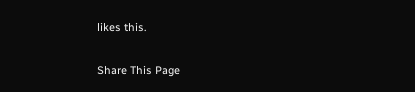likes this.

Share This Page